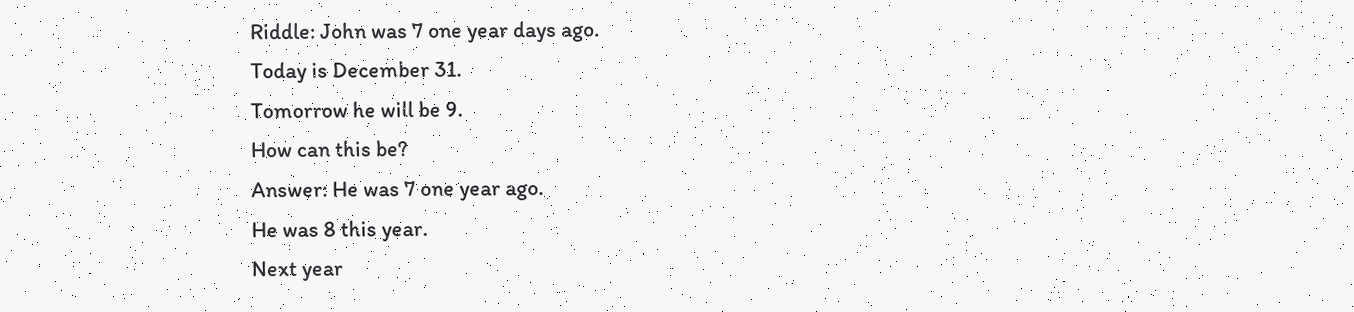Riddle: John was 7 one year days ago.
Today is December 31.
Tomorrow he will be 9.
How can this be?
Answer: He was 7 one year ago.
He was 8 this year.
Next year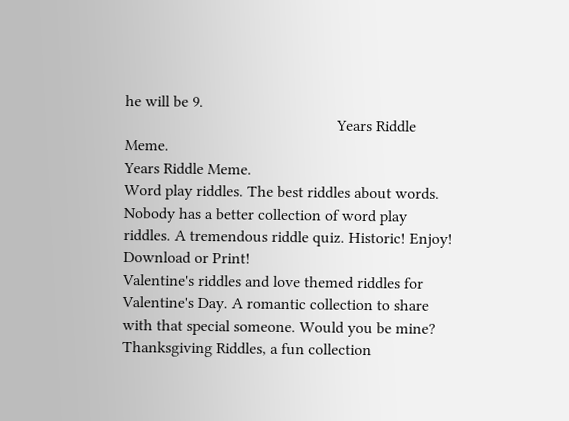he will be 9.
                                                     Years Riddle Meme.
Years Riddle Meme.
Word play riddles. The best riddles about words. Nobody has a better collection of word play riddles. A tremendous riddle quiz. Historic! Enjoy! Download or Print!
Valentine's riddles and love themed riddles for Valentine's Day. A romantic collection to share with that special someone. Would you be mine?
Thanksgiving Riddles, a fun collection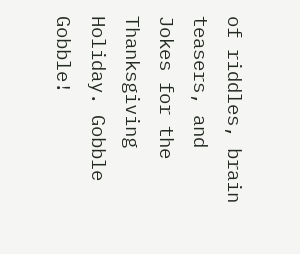of riddles, brain teasers, and Jokes for the Thanksgiving Holiday. Gobble Gobble!